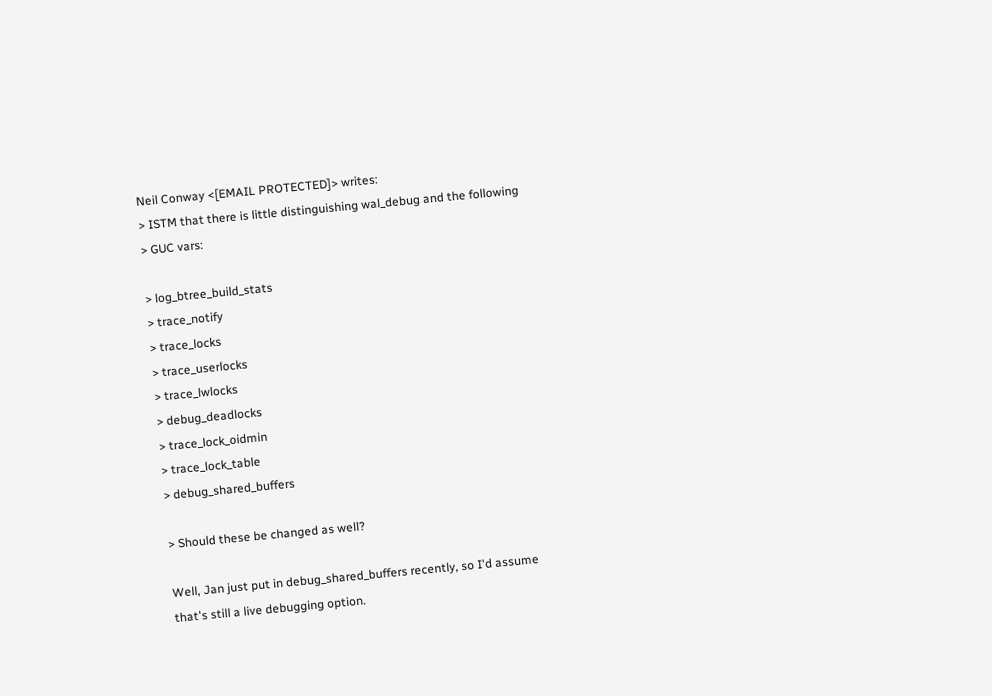Neil Conway <[EMAIL PROTECTED]> writes:
> ISTM that there is little distinguishing wal_debug and the following
> GUC vars:

> log_btree_build_stats
> trace_notify
> trace_locks
> trace_userlocks
> trace_lwlocks
> debug_deadlocks
> trace_lock_oidmin
> trace_lock_table
> debug_shared_buffers

> Should these be changed as well?

Well, Jan just put in debug_shared_buffers recently, so I'd assume
that's still a live debugging option.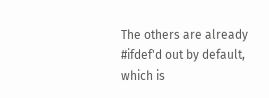The others are already #ifdef'd out by default, which is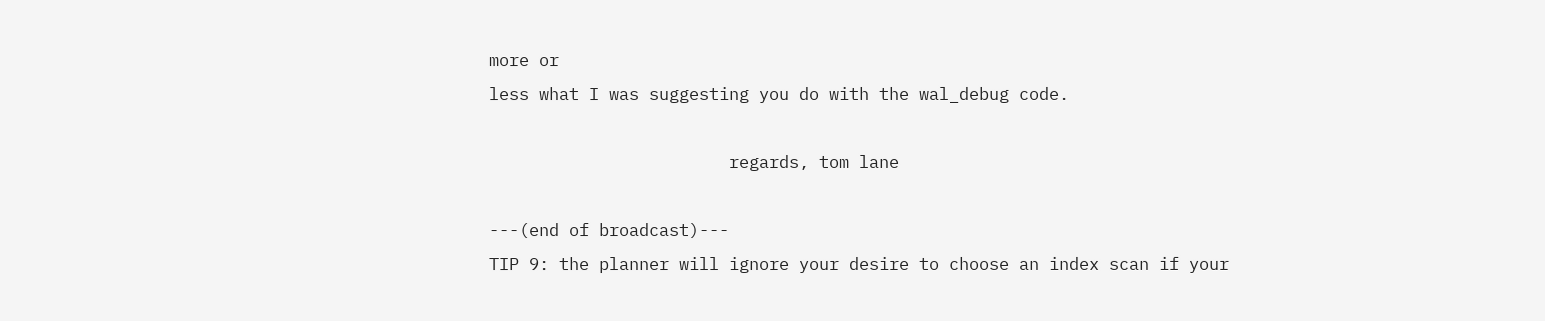more or
less what I was suggesting you do with the wal_debug code.

                        regards, tom lane

---(end of broadcast)---
TIP 9: the planner will ignore your desire to choose an index scan if your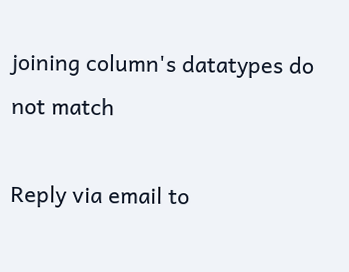joining column's datatypes do not match

Reply via email to